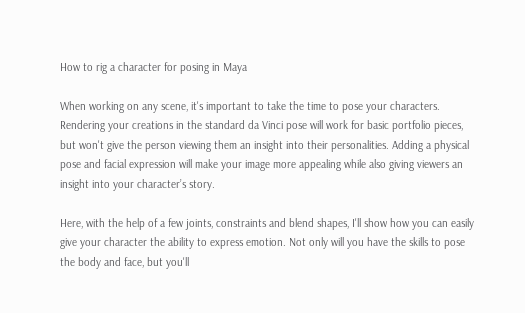How to rig a character for posing in Maya

When working on any scene, it's important to take the time to pose your characters. Rendering your creations in the standard da Vinci pose will work for basic portfolio pieces, but won't give the person viewing them an insight into their personalities. Adding a physical pose and facial expression will make your image more appealing while also giving viewers an insight into your character’s story.

Here, with the help of a few joints, constraints and blend shapes, I'll show how you can easily give your character the ability to express emotion. Not only will you have the skills to pose the body and face, but you'll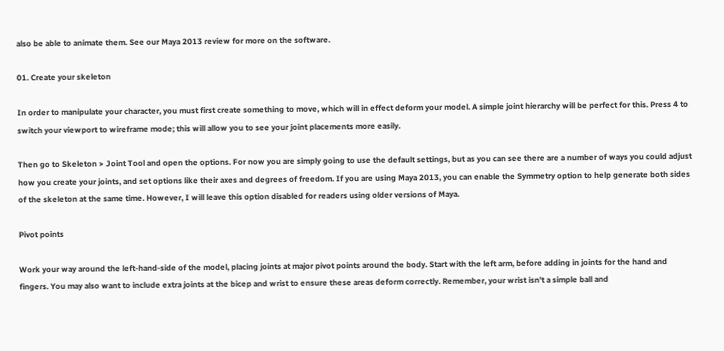also be able to animate them. See our Maya 2013 review for more on the software.

01. Create your skeleton

In order to manipulate your character, you must first create something to move, which will in effect deform your model. A simple joint hierarchy will be perfect for this. Press 4 to switch your viewport to wireframe mode; this will allow you to see your joint placements more easily.

Then go to Skeleton > Joint Tool and open the options. For now you are simply going to use the default settings, but as you can see there are a number of ways you could adjust how you create your joints, and set options like their axes and degrees of freedom. If you are using Maya 2013, you can enable the Symmetry option to help generate both sides of the skeleton at the same time. However, I will leave this option disabled for readers using older versions of Maya.

Pivot points

Work your way around the left-hand-side of the model, placing joints at major pivot points around the body. Start with the left arm, before adding in joints for the hand and fingers. You may also want to include extra joints at the bicep and wrist to ensure these areas deform correctly. Remember, your wrist isn't a simple ball and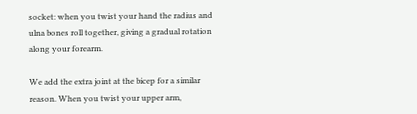socket: when you twist your hand the radius and ulna bones roll together, giving a gradual rotation along your forearm.

We add the extra joint at the bicep for a similar reason. When you twist your upper arm,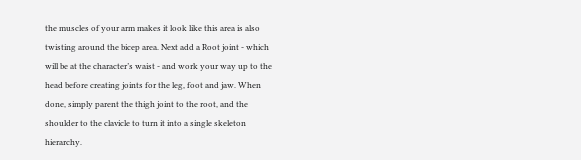the muscles of your arm makes it look like this area is also twisting around the bicep area. Next add a Root joint - which will be at the character’s waist - and work your way up to the head before creating joints for the leg, foot and jaw. When done, simply parent the thigh joint to the root, and the shoulder to the clavicle to turn it into a single skeleton hierarchy.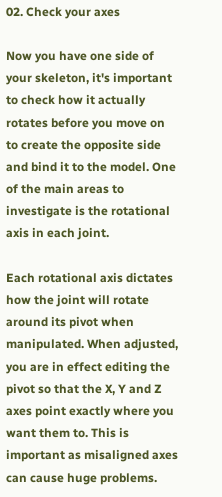02. Check your axes

Now you have one side of your skeleton, it's important to check how it actually rotates before you move on to create the opposite side and bind it to the model. One of the main areas to investigate is the rotational axis in each joint.

Each rotational axis dictates how the joint will rotate around its pivot when manipulated. When adjusted, you are in effect editing the pivot so that the X, Y and Z axes point exactly where you want them to. This is important as misaligned axes can cause huge problems.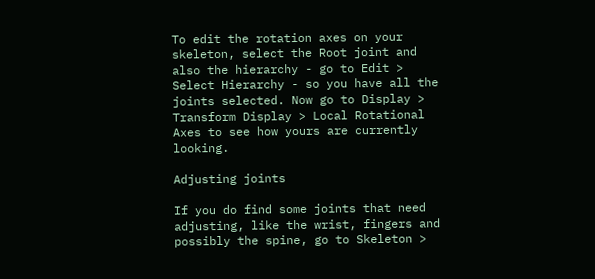To edit the rotation axes on your skeleton, select the Root joint and also the hierarchy - go to Edit > Select Hierarchy - so you have all the joints selected. Now go to Display > Transform Display > Local Rotational Axes to see how yours are currently looking.

Adjusting joints

If you do find some joints that need adjusting, like the wrist, fingers and possibly the spine, go to Skeleton >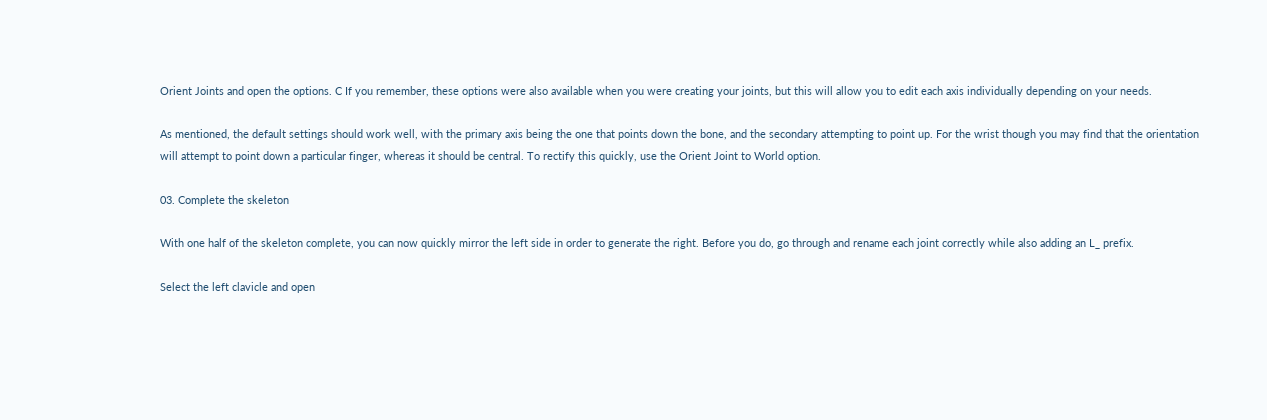Orient Joints and open the options. C If you remember, these options were also available when you were creating your joints, but this will allow you to edit each axis individually depending on your needs.

As mentioned, the default settings should work well, with the primary axis being the one that points down the bone, and the secondary attempting to point up. For the wrist though you may find that the orientation will attempt to point down a particular finger, whereas it should be central. To rectify this quickly, use the Orient Joint to World option.

03. Complete the skeleton

With one half of the skeleton complete, you can now quickly mirror the left side in order to generate the right. Before you do, go through and rename each joint correctly while also adding an L_ prefix.

Select the left clavicle and open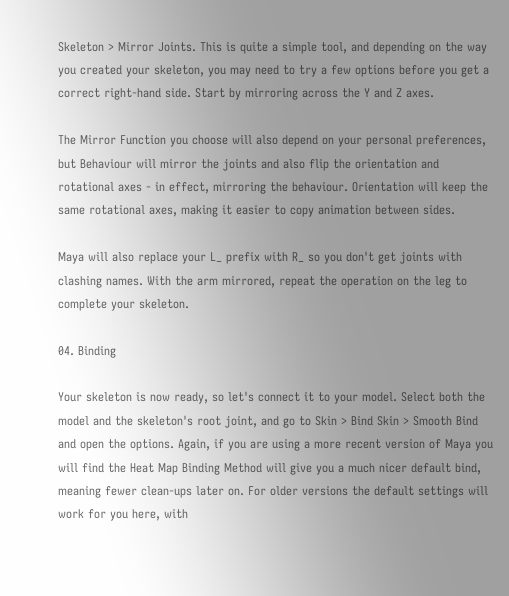Skeleton > Mirror Joints. This is quite a simple tool, and depending on the way you created your skeleton, you may need to try a few options before you get a correct right-hand side. Start by mirroring across the Y and Z axes.

The Mirror Function you choose will also depend on your personal preferences, but Behaviour will mirror the joints and also flip the orientation and rotational axes - in effect, mirroring the behaviour. Orientation will keep the same rotational axes, making it easier to copy animation between sides.

Maya will also replace your L_ prefix with R_ so you don't get joints with clashing names. With the arm mirrored, repeat the operation on the leg to complete your skeleton.

04. Binding

Your skeleton is now ready, so let's connect it to your model. Select both the model and the skeleton's root joint, and go to Skin > Bind Skin > Smooth Bind and open the options. Again, if you are using a more recent version of Maya you will find the Heat Map Binding Method will give you a much nicer default bind, meaning fewer clean-ups later on. For older versions the default settings will work for you here, with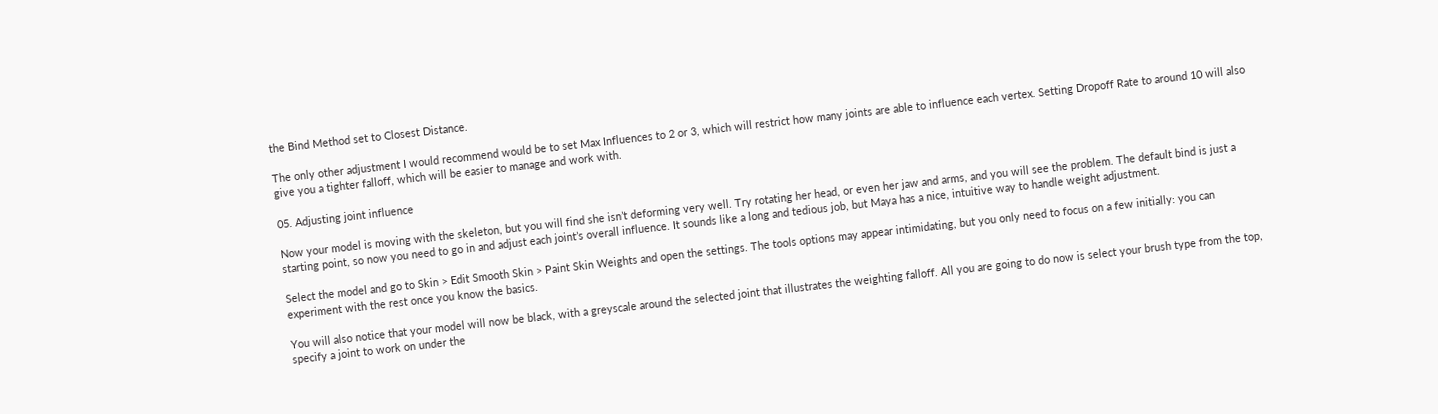the Bind Method set to Closest Distance.

The only other adjustment I would recommend would be to set Max Influences to 2 or 3, which will restrict how many joints are able to influence each vertex. Setting Dropoff Rate to around 10 will also give you a tighter falloff, which will be easier to manage and work with.

05. Adjusting joint influence

Now your model is moving with the skeleton, but you will find she isn’t deforming very well. Try rotating her head, or even her jaw and arms, and you will see the problem. The default bind is just a starting point, so now you need to go in and adjust each joint’s overall influence. It sounds like a long and tedious job, but Maya has a nice, intuitive way to handle weight adjustment.

Select the model and go to Skin > Edit Smooth Skin > Paint Skin Weights and open the settings. The tools options may appear intimidating, but you only need to focus on a few initially: you can experiment with the rest once you know the basics.

You will also notice that your model will now be black, with a greyscale around the selected joint that illustrates the weighting falloff. All you are going to do now is select your brush type from the top, specify a joint to work on under the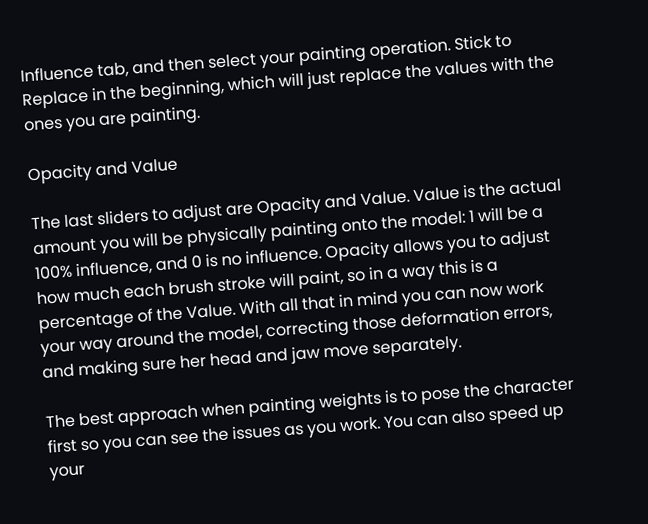Influence tab, and then select your painting operation. Stick to Replace in the beginning, which will just replace the values with the ones you are painting.

Opacity and Value

The last sliders to adjust are Opacity and Value. Value is the actual amount you will be physically painting onto the model: 1 will be a 100% influence, and 0 is no influence. Opacity allows you to adjust how much each brush stroke will paint, so in a way this is a percentage of the Value. With all that in mind you can now work your way around the model, correcting those deformation errors, and making sure her head and jaw move separately.

The best approach when painting weights is to pose the character first so you can see the issues as you work. You can also speed up your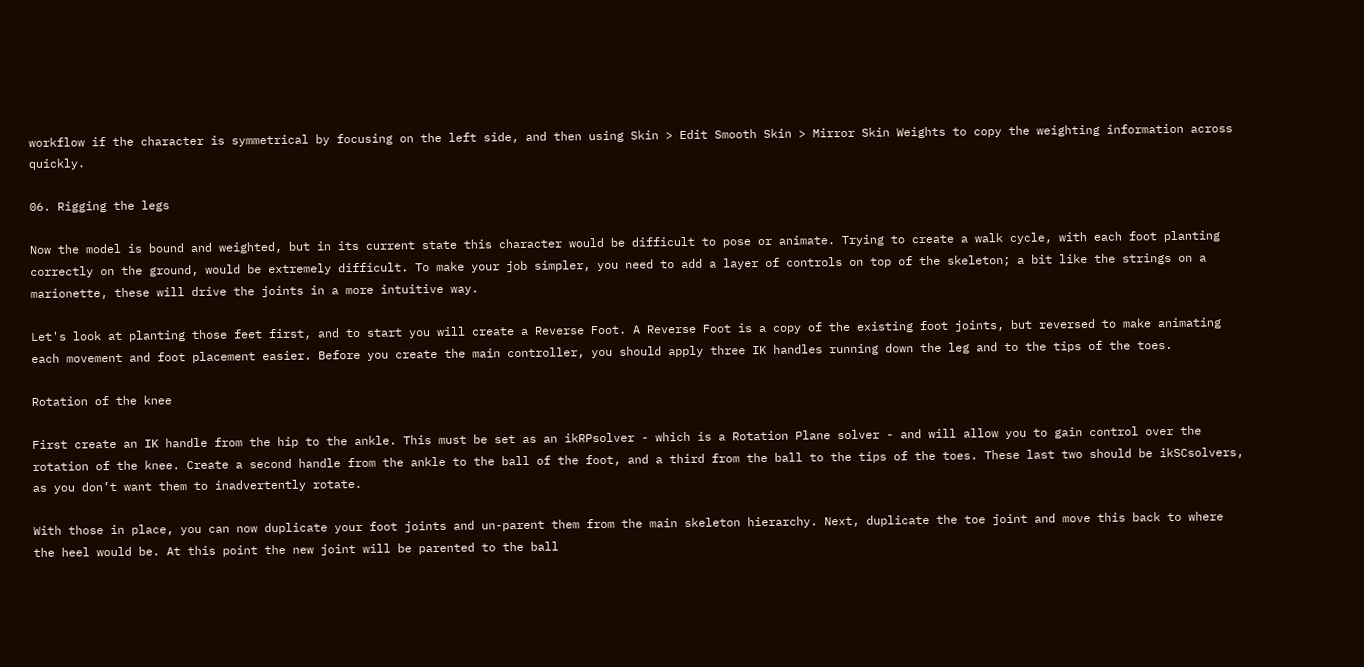workflow if the character is symmetrical by focusing on the left side, and then using Skin > Edit Smooth Skin > Mirror Skin Weights to copy the weighting information across quickly.

06. Rigging the legs

Now the model is bound and weighted, but in its current state this character would be difficult to pose or animate. Trying to create a walk cycle, with each foot planting correctly on the ground, would be extremely difficult. To make your job simpler, you need to add a layer of controls on top of the skeleton; a bit like the strings on a marionette, these will drive the joints in a more intuitive way.

Let's look at planting those feet first, and to start you will create a Reverse Foot. A Reverse Foot is a copy of the existing foot joints, but reversed to make animating each movement and foot placement easier. Before you create the main controller, you should apply three IK handles running down the leg and to the tips of the toes.

Rotation of the knee

First create an IK handle from the hip to the ankle. This must be set as an ikRPsolver - which is a Rotation Plane solver - and will allow you to gain control over the rotation of the knee. Create a second handle from the ankle to the ball of the foot, and a third from the ball to the tips of the toes. These last two should be ikSCsolvers, as you don’t want them to inadvertently rotate.

With those in place, you can now duplicate your foot joints and un-parent them from the main skeleton hierarchy. Next, duplicate the toe joint and move this back to where the heel would be. At this point the new joint will be parented to the ball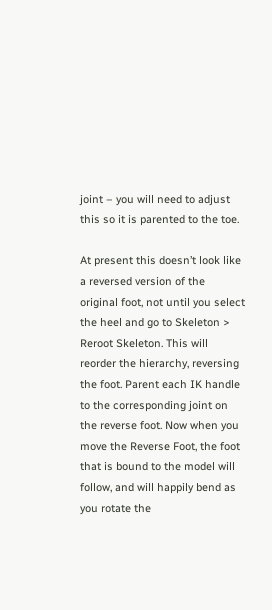joint – you will need to adjust this so it is parented to the toe.

At present this doesn’t look like a reversed version of the original foot, not until you select the heel and go to Skeleton > Reroot Skeleton. This will reorder the hierarchy, reversing the foot. Parent each IK handle to the corresponding joint on the reverse foot. Now when you move the Reverse Foot, the foot that is bound to the model will follow, and will happily bend as you rotate the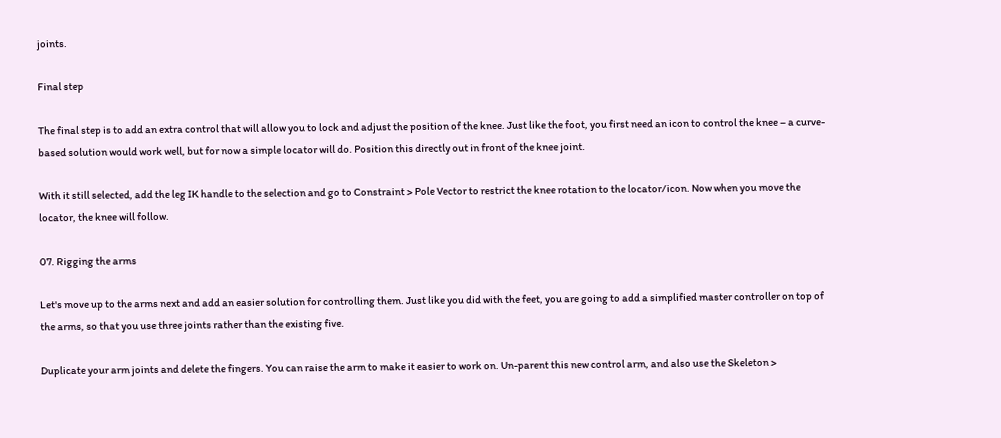joints.

Final step

The final step is to add an extra control that will allow you to lock and adjust the position of the knee. Just like the foot, you first need an icon to control the knee – a curve-based solution would work well, but for now a simple locator will do. Position this directly out in front of the knee joint.

With it still selected, add the leg IK handle to the selection and go to Constraint > Pole Vector to restrict the knee rotation to the locator/icon. Now when you move the locator, the knee will follow.

07. Rigging the arms

Let's move up to the arms next and add an easier solution for controlling them. Just like you did with the feet, you are going to add a simplified master controller on top of the arms, so that you use three joints rather than the existing five.

Duplicate your arm joints and delete the fingers. You can raise the arm to make it easier to work on. Un-parent this new control arm, and also use the Skeleton >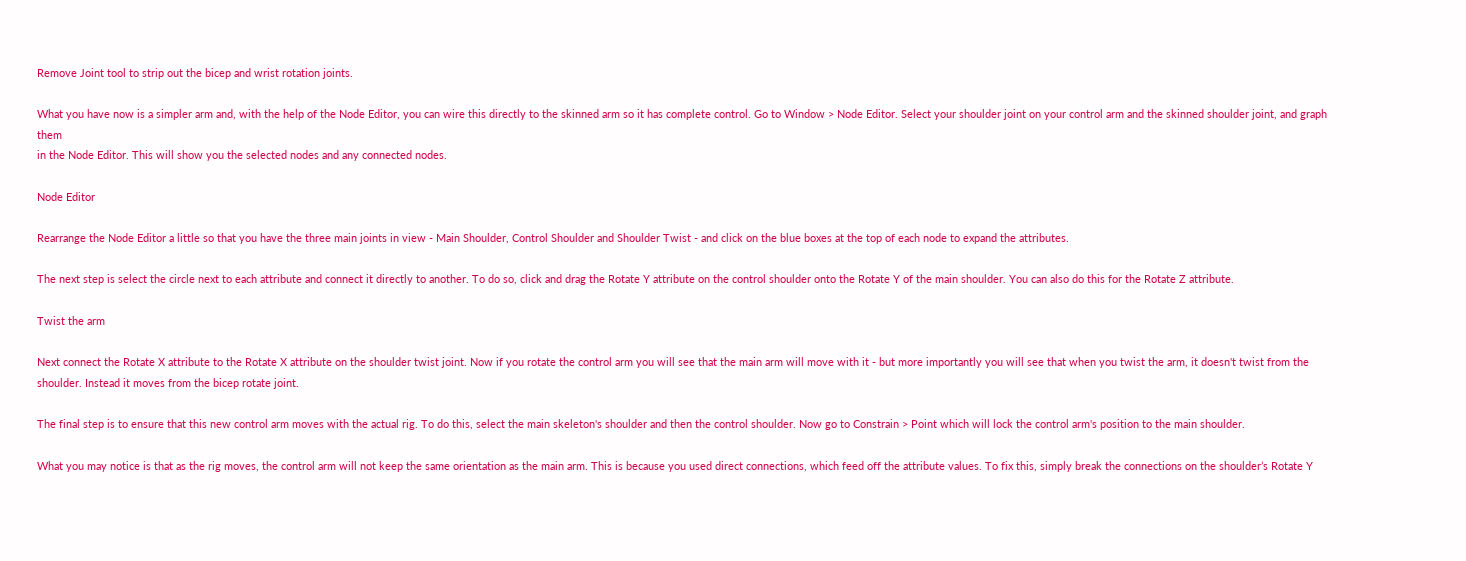Remove Joint tool to strip out the bicep and wrist rotation joints.

What you have now is a simpler arm and, with the help of the Node Editor, you can wire this directly to the skinned arm so it has complete control. Go to Window > Node Editor. Select your shoulder joint on your control arm and the skinned shoulder joint, and graph them
in the Node Editor. This will show you the selected nodes and any connected nodes.

Node Editor

Rearrange the Node Editor a little so that you have the three main joints in view - Main Shoulder, Control Shoulder and Shoulder Twist - and click on the blue boxes at the top of each node to expand the attributes.

The next step is select the circle next to each attribute and connect it directly to another. To do so, click and drag the Rotate Y attribute on the control shoulder onto the Rotate Y of the main shoulder. You can also do this for the Rotate Z attribute.

Twist the arm

Next connect the Rotate X attribute to the Rotate X attribute on the shoulder twist joint. Now if you rotate the control arm you will see that the main arm will move with it - but more importantly you will see that when you twist the arm, it doesn't twist from the shoulder. Instead it moves from the bicep rotate joint.

The final step is to ensure that this new control arm moves with the actual rig. To do this, select the main skeleton's shoulder and then the control shoulder. Now go to Constrain > Point which will lock the control arm's position to the main shoulder.

What you may notice is that as the rig moves, the control arm will not keep the same orientation as the main arm. This is because you used direct connections, which feed off the attribute values. To fix this, simply break the connections on the shoulder’s Rotate Y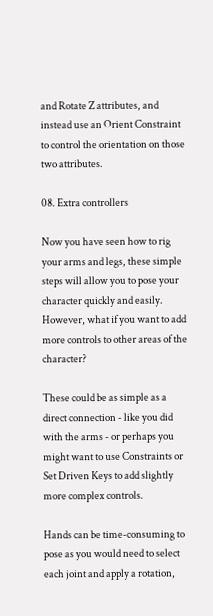and Rotate Z attributes, and instead use an Orient Constraint to control the orientation on those two attributes.

08. Extra controllers

Now you have seen how to rig your arms and legs, these simple steps will allow you to pose your character quickly and easily. However, what if you want to add more controls to other areas of the character?

These could be as simple as a direct connection - like you did with the arms - or perhaps you might want to use Constraints or Set Driven Keys to add slightly more complex controls.

Hands can be time-consuming to pose as you would need to select each joint and apply a rotation,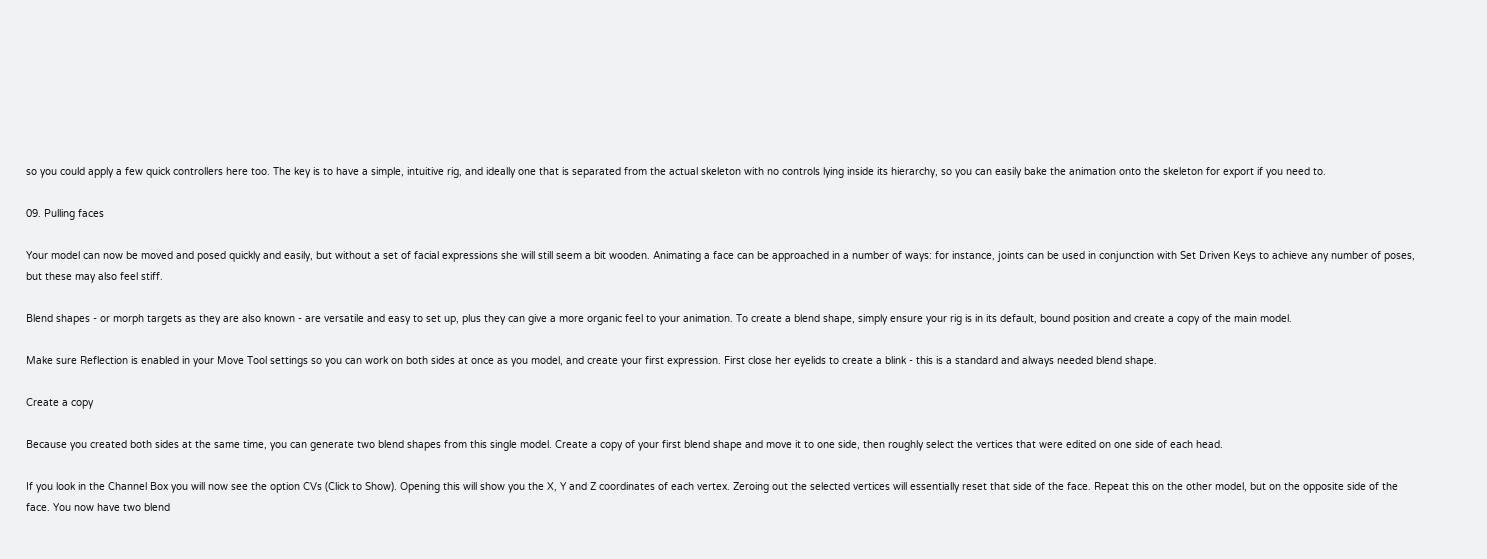so you could apply a few quick controllers here too. The key is to have a simple, intuitive rig, and ideally one that is separated from the actual skeleton with no controls lying inside its hierarchy, so you can easily bake the animation onto the skeleton for export if you need to.

09. Pulling faces

Your model can now be moved and posed quickly and easily, but without a set of facial expressions she will still seem a bit wooden. Animating a face can be approached in a number of ways: for instance, joints can be used in conjunction with Set Driven Keys to achieve any number of poses, but these may also feel stiff.

Blend shapes - or morph targets as they are also known - are versatile and easy to set up, plus they can give a more organic feel to your animation. To create a blend shape, simply ensure your rig is in its default, bound position and create a copy of the main model.

Make sure Reflection is enabled in your Move Tool settings so you can work on both sides at once as you model, and create your first expression. First close her eyelids to create a blink - this is a standard and always needed blend shape.

Create a copy

Because you created both sides at the same time, you can generate two blend shapes from this single model. Create a copy of your first blend shape and move it to one side, then roughly select the vertices that were edited on one side of each head.

If you look in the Channel Box you will now see the option CVs (Click to Show). Opening this will show you the X, Y and Z coordinates of each vertex. Zeroing out the selected vertices will essentially reset that side of the face. Repeat this on the other model, but on the opposite side of the face. You now have two blend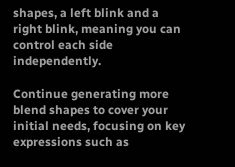shapes, a left blink and a right blink, meaning you can control each side independently.

Continue generating more blend shapes to cover your initial needs, focusing on key expressions such as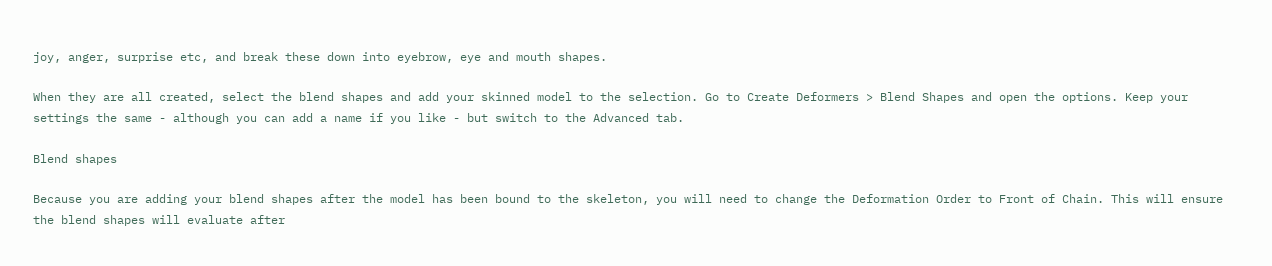joy, anger, surprise etc, and break these down into eyebrow, eye and mouth shapes.

When they are all created, select the blend shapes and add your skinned model to the selection. Go to Create Deformers > Blend Shapes and open the options. Keep your settings the same - although you can add a name if you like - but switch to the Advanced tab.

Blend shapes

Because you are adding your blend shapes after the model has been bound to the skeleton, you will need to change the Deformation Order to Front of Chain. This will ensure the blend shapes will evaluate after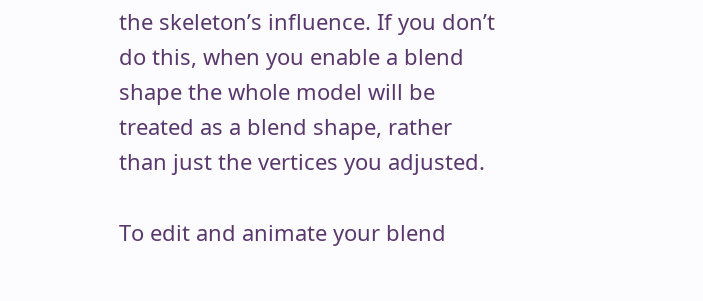the skeleton’s influence. If you don’t do this, when you enable a blend shape the whole model will be treated as a blend shape, rather than just the vertices you adjusted.

To edit and animate your blend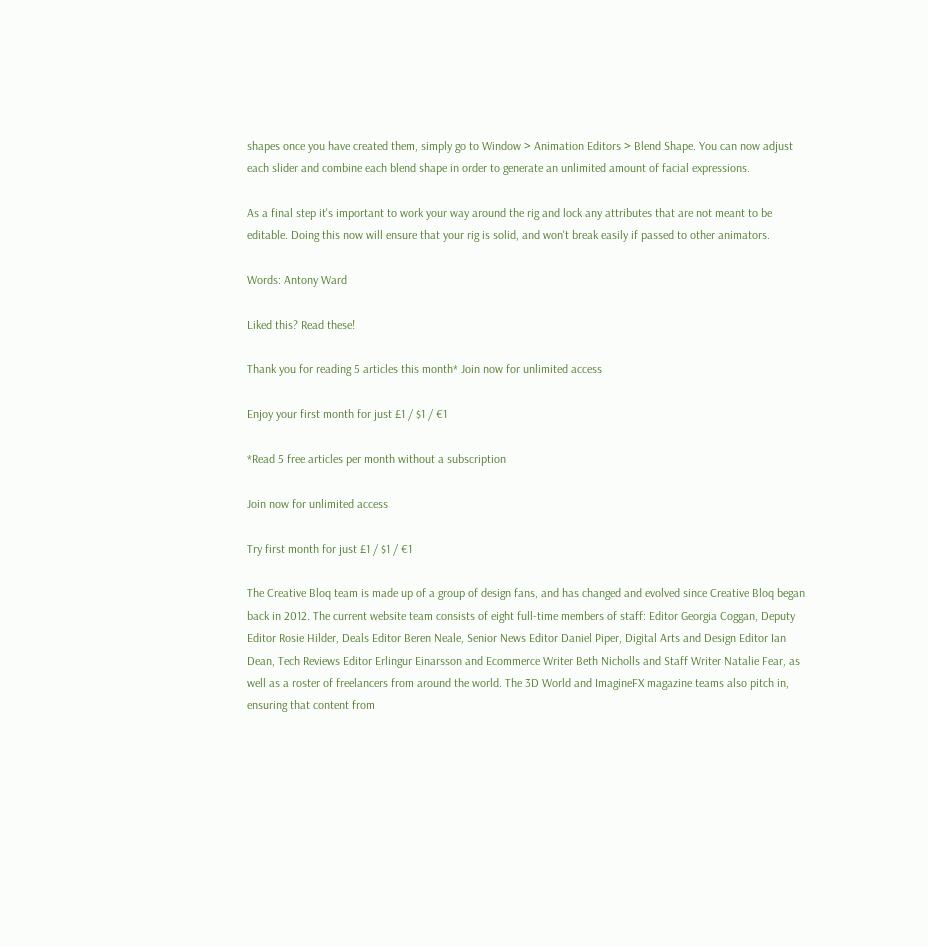shapes once you have created them, simply go to Window > Animation Editors > Blend Shape. You can now adjust each slider and combine each blend shape in order to generate an unlimited amount of facial expressions.

As a final step it's important to work your way around the rig and lock any attributes that are not meant to be editable. Doing this now will ensure that your rig is solid, and won't break easily if passed to other animators.

Words: Antony Ward

Liked this? Read these!

Thank you for reading 5 articles this month* Join now for unlimited access

Enjoy your first month for just £1 / $1 / €1

*Read 5 free articles per month without a subscription

Join now for unlimited access

Try first month for just £1 / $1 / €1

The Creative Bloq team is made up of a group of design fans, and has changed and evolved since Creative Bloq began back in 2012. The current website team consists of eight full-time members of staff: Editor Georgia Coggan, Deputy Editor Rosie Hilder, Deals Editor Beren Neale, Senior News Editor Daniel Piper, Digital Arts and Design Editor Ian Dean, Tech Reviews Editor Erlingur Einarsson and Ecommerce Writer Beth Nicholls and Staff Writer Natalie Fear, as well as a roster of freelancers from around the world. The 3D World and ImagineFX magazine teams also pitch in, ensuring that content from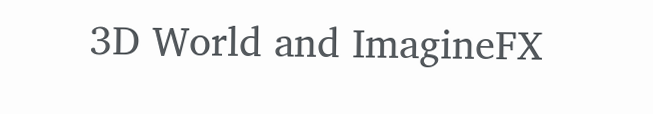3D World and ImagineFX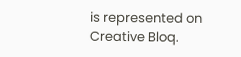is represented on Creative Bloq.